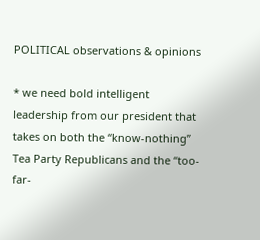POLITICAL observations & opinions

* we need bold intelligent leadership from our president that takes on both the “know-nothing” Tea Party Republicans and the “too-far-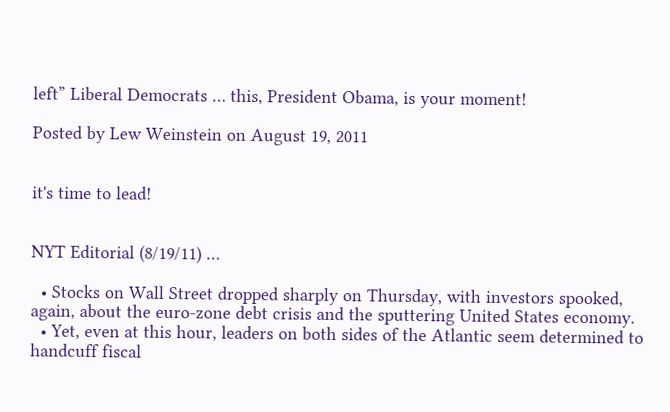left” Liberal Democrats … this, President Obama, is your moment!

Posted by Lew Weinstein on August 19, 2011


it's time to lead!


NYT Editorial (8/19/11) …

  • Stocks on Wall Street dropped sharply on Thursday, with investors spooked, again, about the euro-zone debt crisis and the sputtering United States economy.
  • Yet, even at this hour, leaders on both sides of the Atlantic seem determined to handcuff fiscal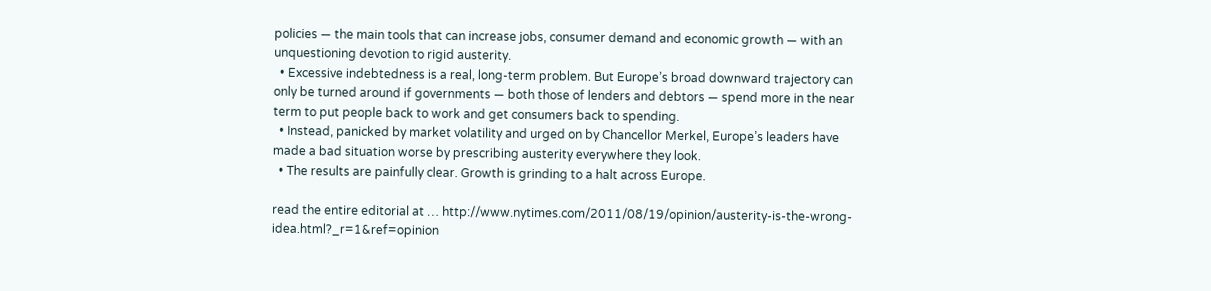policies — the main tools that can increase jobs, consumer demand and economic growth — with an unquestioning devotion to rigid austerity.
  • Excessive indebtedness is a real, long-term problem. But Europe’s broad downward trajectory can only be turned around if governments — both those of lenders and debtors — spend more in the near term to put people back to work and get consumers back to spending.
  • Instead, panicked by market volatility and urged on by Chancellor Merkel, Europe’s leaders have made a bad situation worse by prescribing austerity everywhere they look.
  • The results are painfully clear. Growth is grinding to a halt across Europe.

read the entire editorial at … http://www.nytimes.com/2011/08/19/opinion/austerity-is-the-wrong-idea.html?_r=1&ref=opinion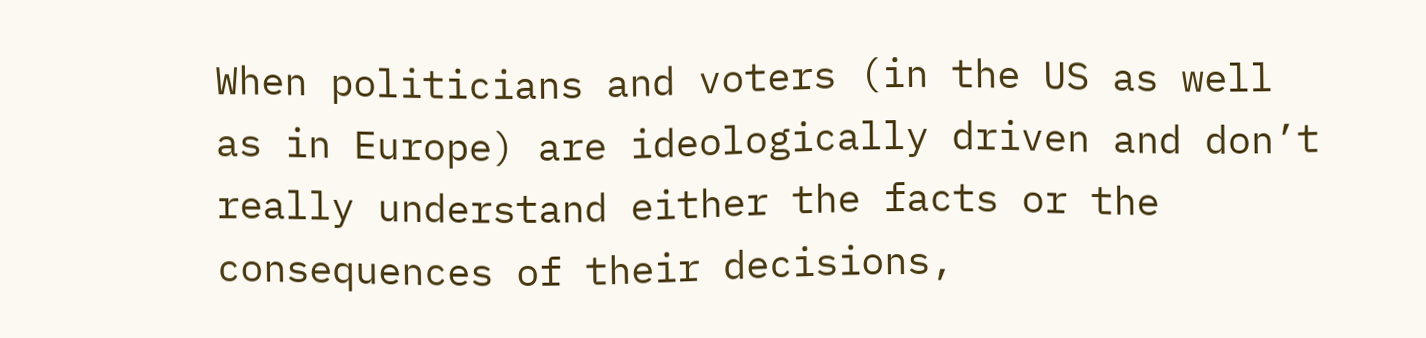When politicians and voters (in the US as well as in Europe) are ideologically driven and don’t really understand either the facts or the consequences of their decisions,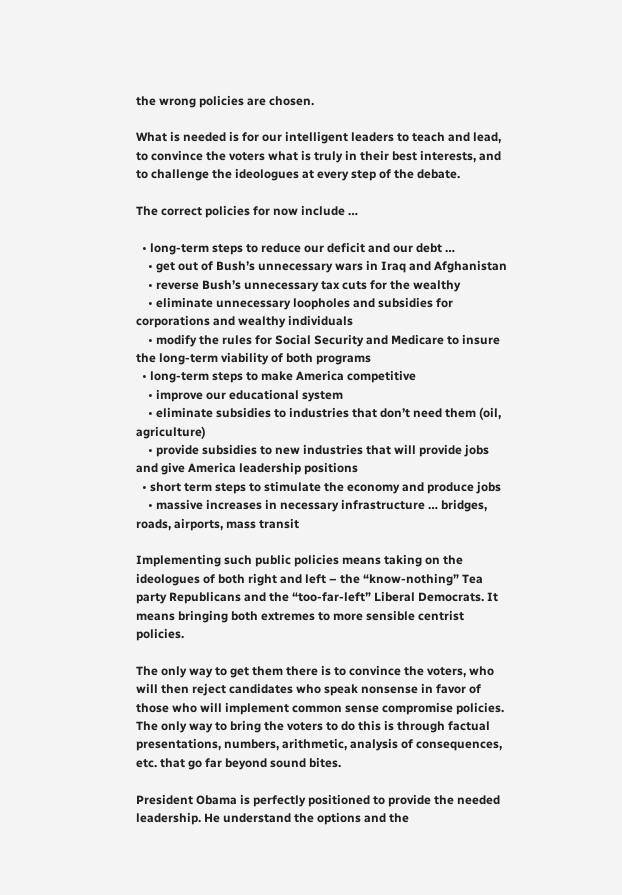the wrong policies are chosen.

What is needed is for our intelligent leaders to teach and lead, to convince the voters what is truly in their best interests, and to challenge the ideologues at every step of the debate.

The correct policies for now include …

  • long-term steps to reduce our deficit and our debt …
    • get out of Bush’s unnecessary wars in Iraq and Afghanistan
    • reverse Bush’s unnecessary tax cuts for the wealthy
    • eliminate unnecessary loopholes and subsidies for corporations and wealthy individuals
    • modify the rules for Social Security and Medicare to insure the long-term viability of both programs
  • long-term steps to make America competitive
    • improve our educational system
    • eliminate subsidies to industries that don’t need them (oil, agriculture)
    • provide subsidies to new industries that will provide jobs and give America leadership positions
  • short term steps to stimulate the economy and produce jobs
    • massive increases in necessary infrastructure … bridges, roads, airports, mass transit

Implementing such public policies means taking on the ideologues of both right and left – the “know-nothing” Tea party Republicans and the “too-far-left” Liberal Democrats. It means bringing both extremes to more sensible centrist policies.

The only way to get them there is to convince the voters, who will then reject candidates who speak nonsense in favor of those who will implement common sense compromise policies. The only way to bring the voters to do this is through factual presentations, numbers, arithmetic, analysis of consequences, etc. that go far beyond sound bites.

President Obama is perfectly positioned to provide the needed leadership. He understand the options and the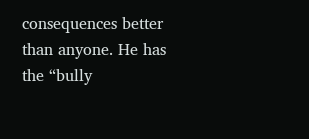consequences better than anyone. He has the “bully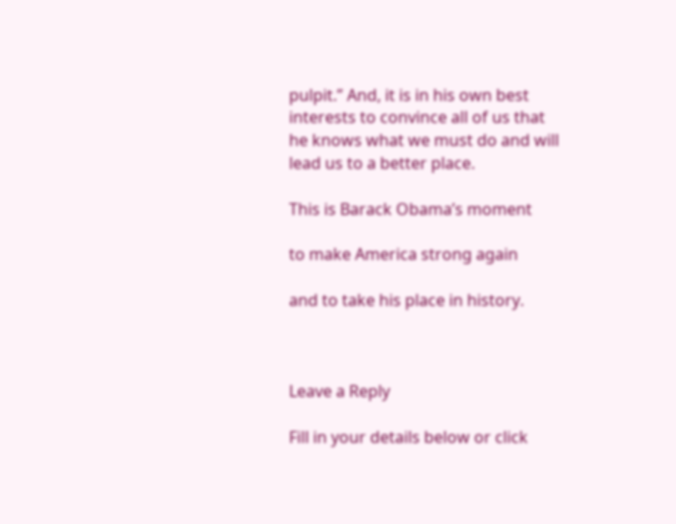pulpit.” And, it is in his own best interests to convince all of us that he knows what we must do and will lead us to a better place.

This is Barack Obama’s moment

to make America strong again

and to take his place in history.



Leave a Reply

Fill in your details below or click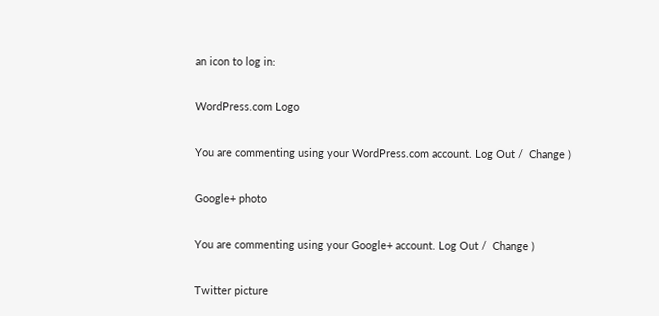an icon to log in:

WordPress.com Logo

You are commenting using your WordPress.com account. Log Out /  Change )

Google+ photo

You are commenting using your Google+ account. Log Out /  Change )

Twitter picture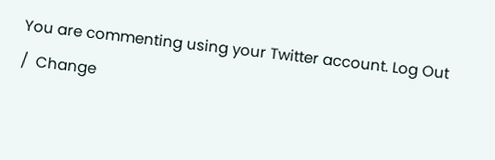You are commenting using your Twitter account. Log Out /  Change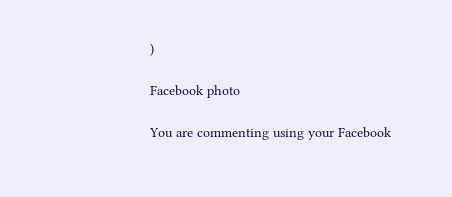)

Facebook photo

You are commenting using your Facebook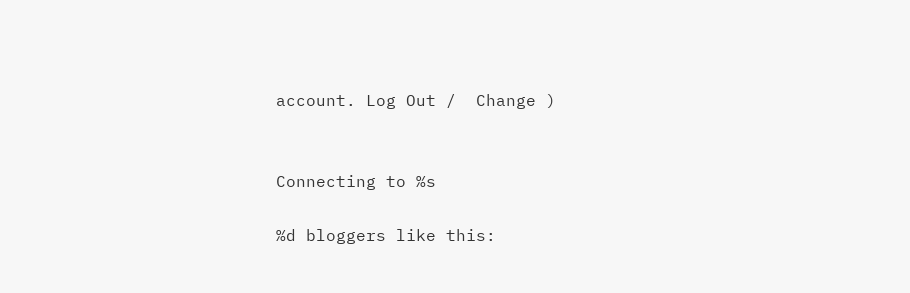account. Log Out /  Change )


Connecting to %s

%d bloggers like this: